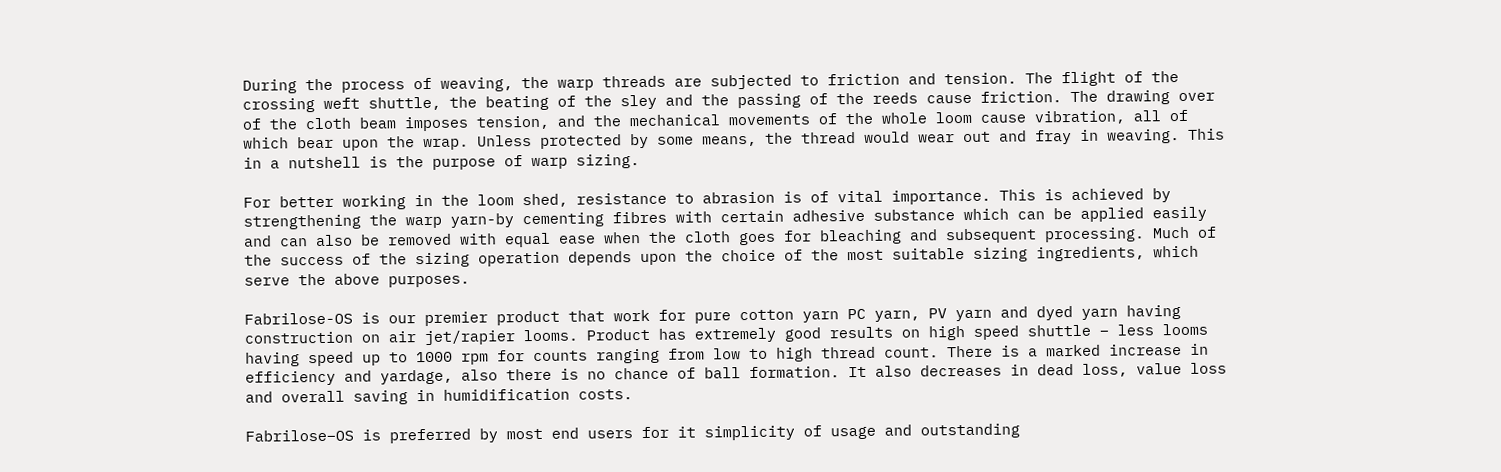During the process of weaving, the warp threads are subjected to friction and tension. The flight of the crossing weft shuttle, the beating of the sley and the passing of the reeds cause friction. The drawing over of the cloth beam imposes tension, and the mechanical movements of the whole loom cause vibration, all of which bear upon the wrap. Unless protected by some means, the thread would wear out and fray in weaving. This in a nutshell is the purpose of warp sizing.

For better working in the loom shed, resistance to abrasion is of vital importance. This is achieved by strengthening the warp yarn-by cementing fibres with certain adhesive substance which can be applied easily and can also be removed with equal ease when the cloth goes for bleaching and subsequent processing. Much of the success of the sizing operation depends upon the choice of the most suitable sizing ingredients, which serve the above purposes.

Fabrilose-OS is our premier product that work for pure cotton yarn PC yarn, PV yarn and dyed yarn having construction on air jet/rapier looms. Product has extremely good results on high speed shuttle – less looms having speed up to 1000 rpm for counts ranging from low to high thread count. There is a marked increase in efficiency and yardage, also there is no chance of ball formation. It also decreases in dead loss, value loss and overall saving in humidification costs.

Fabrilose–OS is preferred by most end users for it simplicity of usage and outstanding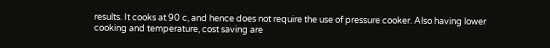results. It cooks at 90 c, and hence does not require the use of pressure cooker. Also having lower cooking and temperature, cost saving are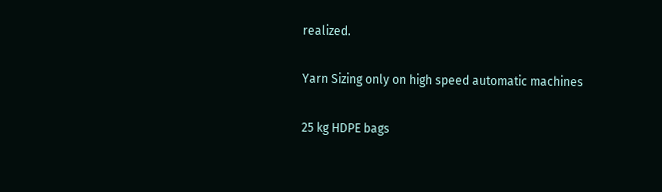realized.

Yarn Sizing only on high speed automatic machines

25 kg HDPE bags